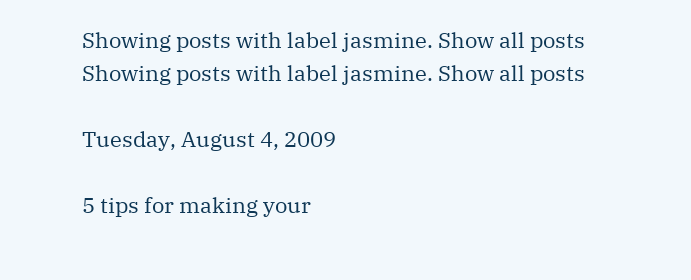Showing posts with label jasmine. Show all posts
Showing posts with label jasmine. Show all posts

Tuesday, August 4, 2009

5 tips for making your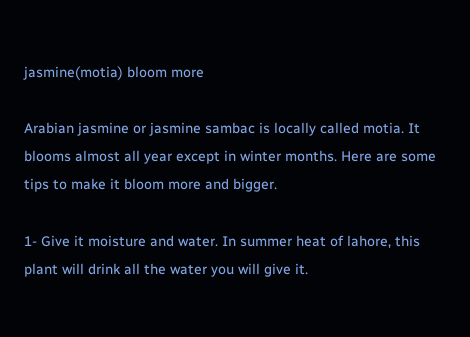jasmine(motia) bloom more

Arabian jasmine or jasmine sambac is locally called motia. It blooms almost all year except in winter months. Here are some tips to make it bloom more and bigger.

1- Give it moisture and water. In summer heat of lahore, this plant will drink all the water you will give it.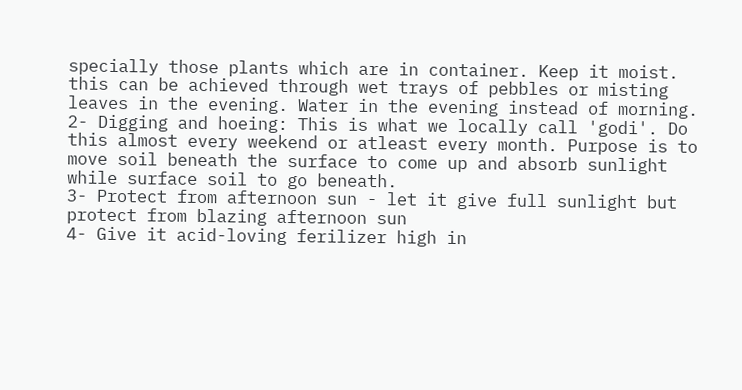specially those plants which are in container. Keep it moist. this can be achieved through wet trays of pebbles or misting leaves in the evening. Water in the evening instead of morning.
2- Digging and hoeing: This is what we locally call 'godi'. Do this almost every weekend or atleast every month. Purpose is to move soil beneath the surface to come up and absorb sunlight while surface soil to go beneath.
3- Protect from afternoon sun - let it give full sunlight but protect from blazing afternoon sun
4- Give it acid-loving ferilizer high in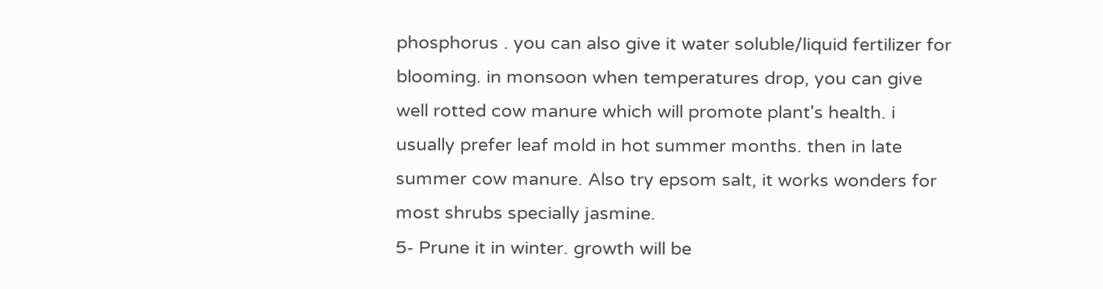phosphorus . you can also give it water soluble/liquid fertilizer for blooming. in monsoon when temperatures drop, you can give well rotted cow manure which will promote plant's health. i usually prefer leaf mold in hot summer months. then in late summer cow manure. Also try epsom salt, it works wonders for most shrubs specially jasmine.
5- Prune it in winter. growth will be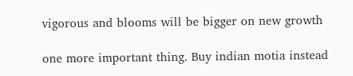vigorous and blooms will be bigger on new growth

one more important thing. Buy indian motia instead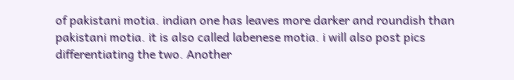of pakistani motia. indian one has leaves more darker and roundish than pakistani motia. it is also called labenese motia. i will also post pics differentiating the two. Another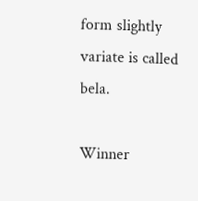form slightly variate is called bela.

Winner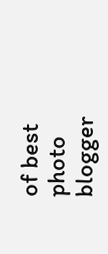of best photo blogger